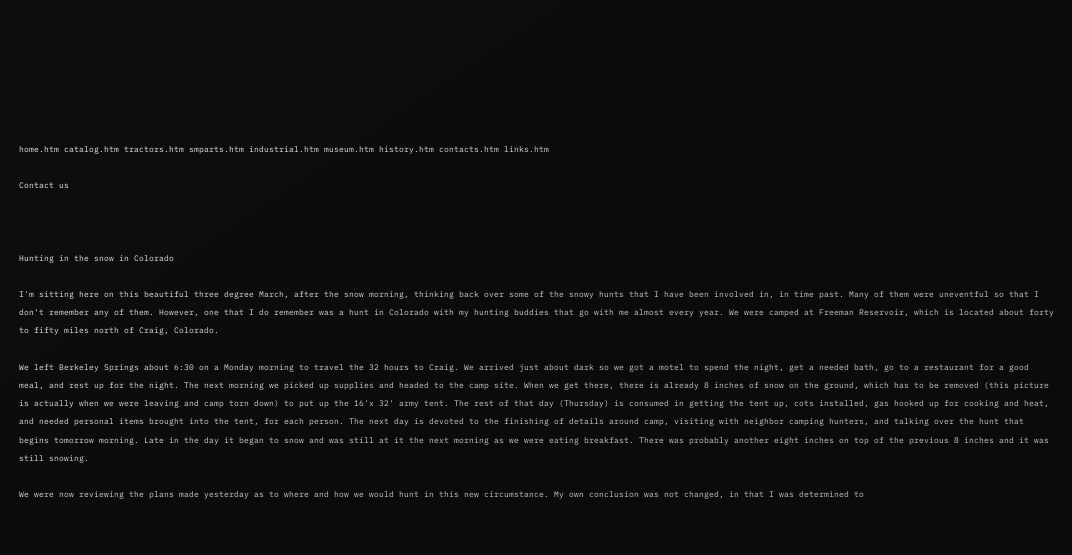home.htm catalog.htm tractors.htm smparts.htm industrial.htm museum.htm history.htm contacts.htm links.htm

Contact us



Hunting in the snow in Colorado

I'm sitting here on this beautiful three degree March, after the snow morning, thinking back over some of the snowy hunts that I have been involved in, in time past. Many of them were uneventful so that I don't remember any of them. However, one that I do remember was a hunt in Colorado with my hunting buddies that go with me almost every year. We were camped at Freeman Reservoir, which is located about forty to fifty miles north of Craig, Colorado.

We left Berkeley Springs about 6:30 on a Monday morning to travel the 32 hours to Craig. We arrived just about dark so we got a motel to spend the night, get a needed bath, go to a restaurant for a good meal, and rest up for the night. The next morning we picked up supplies and headed to the camp site. When we get there, there is already 8 inches of snow on the ground, which has to be removed (this picture is actually when we were leaving and camp torn down) to put up the 16'x 32' army tent. The rest of that day (Thursday) is consumed in getting the tent up, cots installed, gas hooked up for cooking and heat, and needed personal items brought into the tent, for each person. The next day is devoted to the finishing of details around camp, visiting with neighbor camping hunters, and talking over the hunt that begins tomorrow morning. Late in the day it began to snow and was still at it the next morning as we were eating breakfast. There was probably another eight inches on top of the previous 8 inches and it was still snowing.

We were now reviewing the plans made yesterday as to where and how we would hunt in this new circumstance. My own conclusion was not changed, in that I was determined to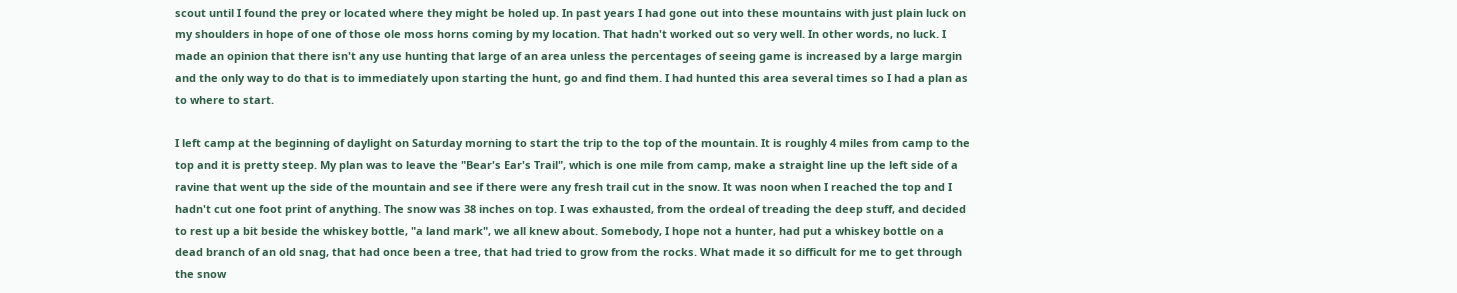scout until I found the prey or located where they might be holed up. In past years I had gone out into these mountains with just plain luck on my shoulders in hope of one of those ole moss horns coming by my location. That hadn't worked out so very well. In other words, no luck. I made an opinion that there isn't any use hunting that large of an area unless the percentages of seeing game is increased by a large margin and the only way to do that is to immediately upon starting the hunt, go and find them. I had hunted this area several times so I had a plan as to where to start.

I left camp at the beginning of daylight on Saturday morning to start the trip to the top of the mountain. It is roughly 4 miles from camp to the top and it is pretty steep. My plan was to leave the "Bear's Ear's Trail", which is one mile from camp, make a straight line up the left side of a ravine that went up the side of the mountain and see if there were any fresh trail cut in the snow. It was noon when I reached the top and I hadn't cut one foot print of anything. The snow was 38 inches on top. I was exhausted, from the ordeal of treading the deep stuff, and decided to rest up a bit beside the whiskey bottle, "a land mark", we all knew about. Somebody, I hope not a hunter, had put a whiskey bottle on a dead branch of an old snag, that had once been a tree, that had tried to grow from the rocks. What made it so difficult for me to get through the snow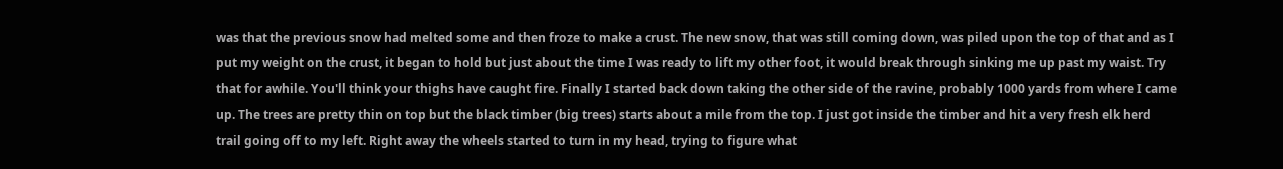was that the previous snow had melted some and then froze to make a crust. The new snow, that was still coming down, was piled upon the top of that and as I put my weight on the crust, it began to hold but just about the time I was ready to lift my other foot, it would break through sinking me up past my waist. Try that for awhile. You'll think your thighs have caught fire. Finally I started back down taking the other side of the ravine, probably 1000 yards from where I came up. The trees are pretty thin on top but the black timber (big trees) starts about a mile from the top. I just got inside the timber and hit a very fresh elk herd trail going off to my left. Right away the wheels started to turn in my head, trying to figure what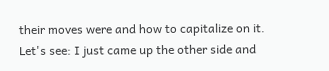their moves were and how to capitalize on it. Let's see: I just came up the other side and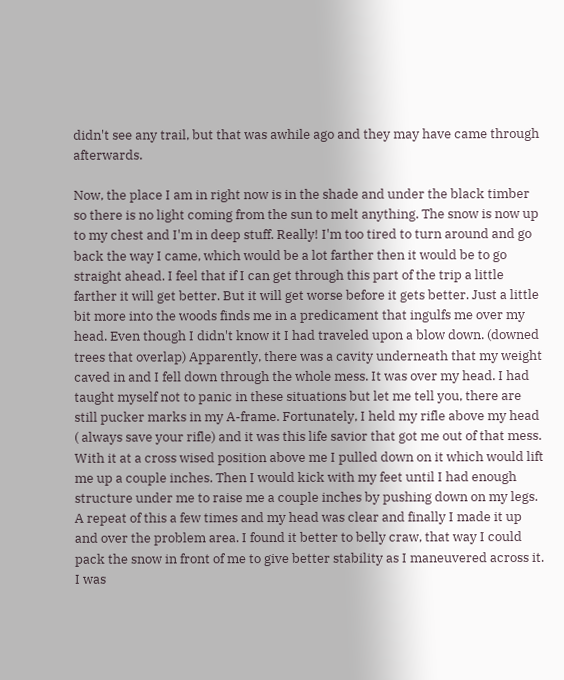didn't see any trail, but that was awhile ago and they may have came through afterwards.

Now, the place I am in right now is in the shade and under the black timber so there is no light coming from the sun to melt anything. The snow is now up to my chest and I'm in deep stuff. Really! I'm too tired to turn around and go back the way I came, which would be a lot farther then it would be to go straight ahead. I feel that if I can get through this part of the trip a little farther it will get better. But it will get worse before it gets better. Just a little bit more into the woods finds me in a predicament that ingulfs me over my head. Even though I didn't know it I had traveled upon a blow down. (downed trees that overlap) Apparently, there was a cavity underneath that my weight caved in and I fell down through the whole mess. It was over my head. I had taught myself not to panic in these situations but let me tell you, there are still pucker marks in my A-frame. Fortunately, I held my rifle above my head ( always save your rifle) and it was this life savior that got me out of that mess. With it at a cross wised position above me I pulled down on it which would lift me up a couple inches. Then I would kick with my feet until I had enough structure under me to raise me a couple inches by pushing down on my legs. A repeat of this a few times and my head was clear and finally I made it up and over the problem area. I found it better to belly craw, that way I could pack the snow in front of me to give better stability as I maneuvered across it. I was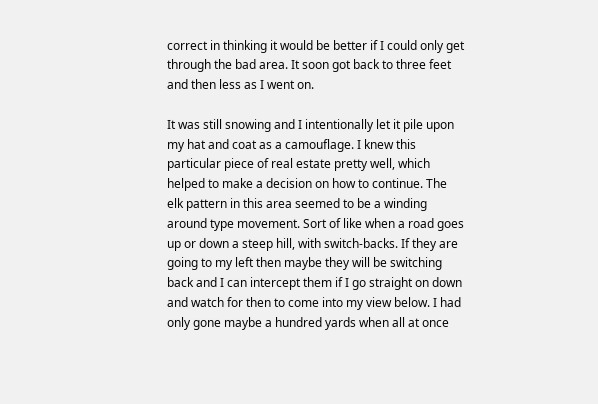correct in thinking it would be better if I could only get through the bad area. It soon got back to three feet and then less as I went on.

It was still snowing and I intentionally let it pile upon my hat and coat as a camouflage. I knew this particular piece of real estate pretty well, which helped to make a decision on how to continue. The elk pattern in this area seemed to be a winding around type movement. Sort of like when a road goes up or down a steep hill, with switch-backs. If they are going to my left then maybe they will be switching back and I can intercept them if I go straight on down and watch for then to come into my view below. I had only gone maybe a hundred yards when all at once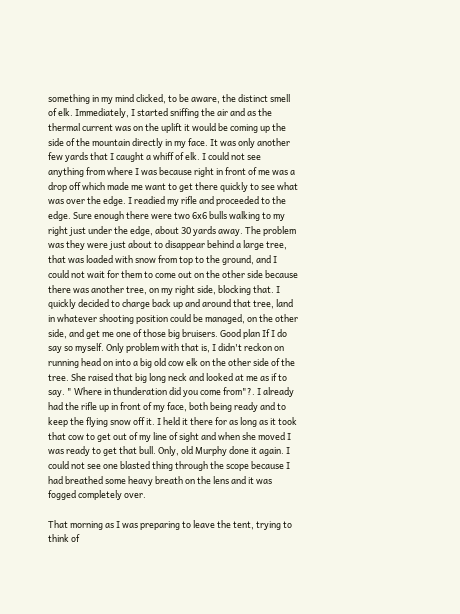something in my mind clicked, to be aware, the distinct smell of elk. Immediately, I started sniffing the air and as the thermal current was on the uplift it would be coming up the side of the mountain directly in my face. It was only another few yards that I caught a whiff of elk. I could not see anything from where I was because right in front of me was a drop off which made me want to get there quickly to see what was over the edge. I readied my rifle and proceeded to the edge. Sure enough there were two 6x6 bulls walking to my right just under the edge, about 30 yards away. The problem was they were just about to disappear behind a large tree, that was loaded with snow from top to the ground, and I could not wait for them to come out on the other side because there was another tree, on my right side, blocking that. I quickly decided to charge back up and around that tree, land in whatever shooting position could be managed, on the other side, and get me one of those big bruisers. Good plan If I do say so myself. Only problem with that is, I didn't reckon on running head on into a big old cow elk on the other side of the tree. She raised that big long neck and looked at me as if to say. " Where in thunderation did you come from"?. I already had the rifle up in front of my face, both being ready and to keep the flying snow off it. I held it there for as long as it took that cow to get out of my line of sight and when she moved I was ready to get that bull. Only, old Murphy done it again. I could not see one blasted thing through the scope because I had breathed some heavy breath on the lens and it was fogged completely over.

That morning as I was preparing to leave the tent, trying to think of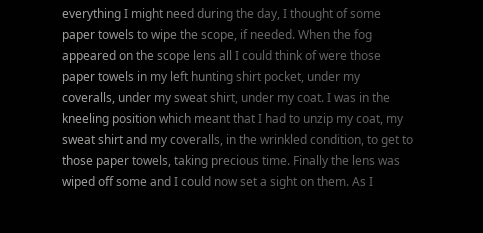everything I might need during the day, I thought of some paper towels to wipe the scope, if needed. When the fog appeared on the scope lens all I could think of were those paper towels in my left hunting shirt pocket, under my coveralls, under my sweat shirt, under my coat. I was in the kneeling position which meant that I had to unzip my coat, my sweat shirt and my coveralls, in the wrinkled condition, to get to those paper towels, taking precious time. Finally the lens was wiped off some and I could now set a sight on them. As I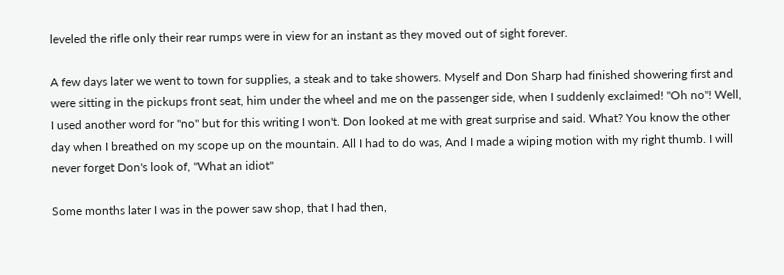leveled the rifle only their rear rumps were in view for an instant as they moved out of sight forever.

A few days later we went to town for supplies, a steak and to take showers. Myself and Don Sharp had finished showering first and were sitting in the pickups front seat, him under the wheel and me on the passenger side, when I suddenly exclaimed! "Oh no"! Well, I used another word for "no" but for this writing I won't. Don looked at me with great surprise and said. What? You know the other day when I breathed on my scope up on the mountain. All I had to do was, And I made a wiping motion with my right thumb. I will never forget Don's look of, "What an idiot"

Some months later I was in the power saw shop, that I had then,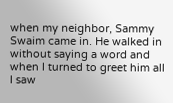when my neighbor, Sammy Swaim came in. He walked in without saying a word and when I turned to greet him all I saw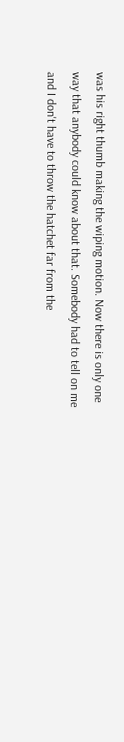was his right thumb making the wiping motion. Now there is only one way that anybody could know about that. Somebody had to tell on me and I don't have to throw the hatchet far from the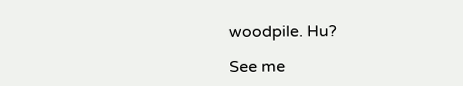woodpile. Hu?

See me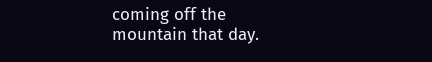coming off the mountain that day.